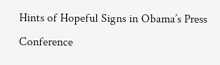Hints of Hopeful Signs in Obama’s Press Conference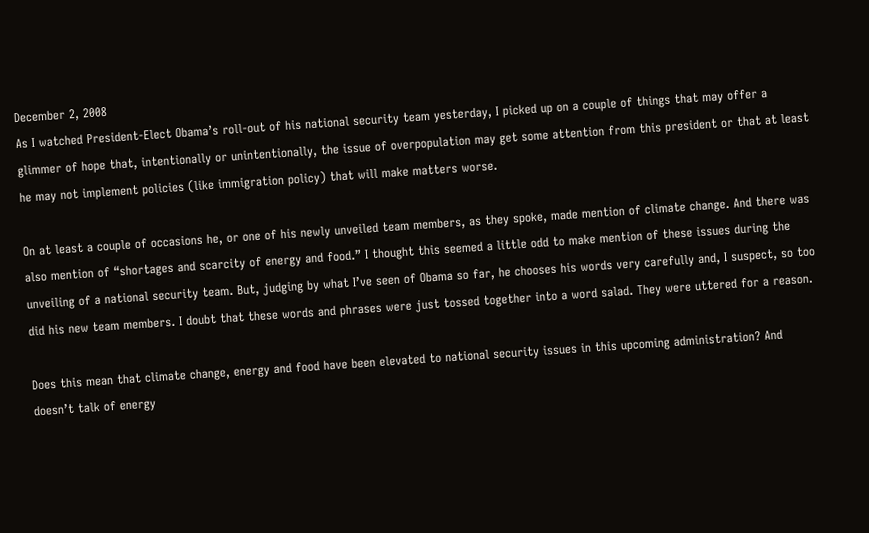December 2, 2008
As I watched President-Elect Obama’s roll-out of his national security team yesterday, I picked up on a couple of things that may offer a glimmer of hope that, intentionally or unintentionally, the issue of overpopulation may get some attention from this president or that at least he may not implement policies (like immigration policy) that will make matters worse.

On at least a couple of occasions he, or one of his newly unveiled team members, as they spoke, made mention of climate change. And there was also mention of “shortages and scarcity of energy and food.” I thought this seemed a little odd to make mention of these issues during the unveiling of a national security team. But, judging by what I’ve seen of Obama so far, he chooses his words very carefully and, I suspect, so too did his new team members. I doubt that these words and phrases were just tossed together into a word salad. They were uttered for a reason.

Does this mean that climate change, energy and food have been elevated to national security issues in this upcoming administration? And doesn’t talk of energy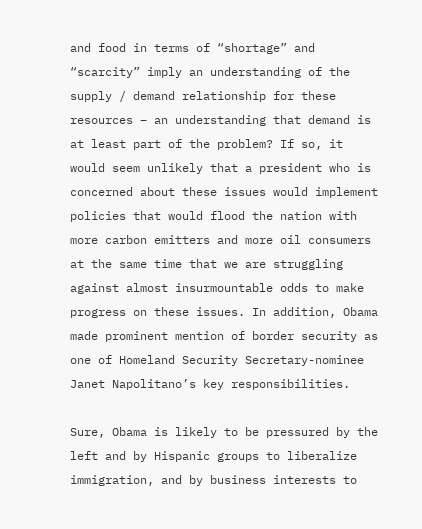and food in terms of “shortage” and “scarcity” imply an understanding of the supply / demand relationship for these resources – an understanding that demand is at least part of the problem? If so, it would seem unlikely that a president who is concerned about these issues would implement policies that would flood the nation with more carbon emitters and more oil consumers at the same time that we are struggling against almost insurmountable odds to make progress on these issues. In addition, Obama made prominent mention of border security as one of Homeland Security Secretary-nominee Janet Napolitano’s key responsibilities.

Sure, Obama is likely to be pressured by the left and by Hispanic groups to liberalize immigration, and by business interests to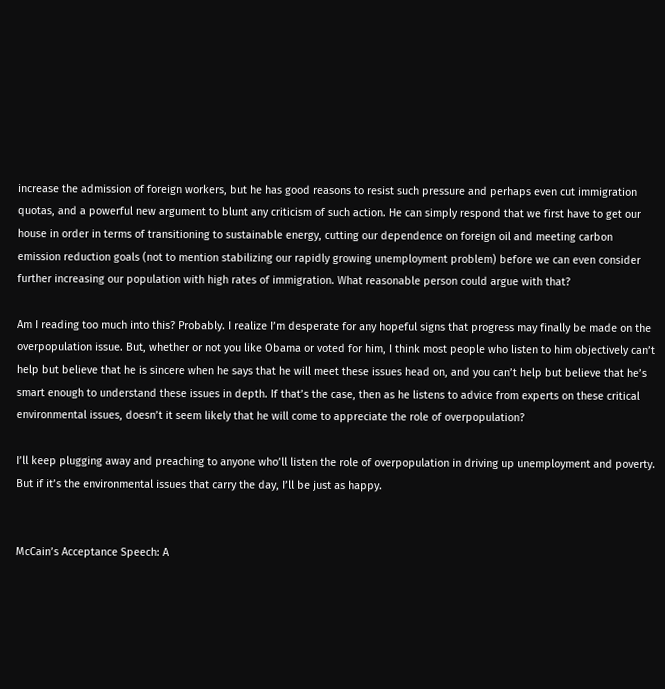increase the admission of foreign workers, but he has good reasons to resist such pressure and perhaps even cut immigration quotas, and a powerful new argument to blunt any criticism of such action. He can simply respond that we first have to get our house in order in terms of transitioning to sustainable energy, cutting our dependence on foreign oil and meeting carbon emission reduction goals (not to mention stabilizing our rapidly growing unemployment problem) before we can even consider further increasing our population with high rates of immigration. What reasonable person could argue with that?

Am I reading too much into this? Probably. I realize I’m desperate for any hopeful signs that progress may finally be made on the overpopulation issue. But, whether or not you like Obama or voted for him, I think most people who listen to him objectively can’t help but believe that he is sincere when he says that he will meet these issues head on, and you can’t help but believe that he’s smart enough to understand these issues in depth. If that’s the case, then as he listens to advice from experts on these critical environmental issues, doesn’t it seem likely that he will come to appreciate the role of overpopulation?

I’ll keep plugging away and preaching to anyone who’ll listen the role of overpopulation in driving up unemployment and poverty. But if it’s the environmental issues that carry the day, I’ll be just as happy.


McCain’s Acceptance Speech: A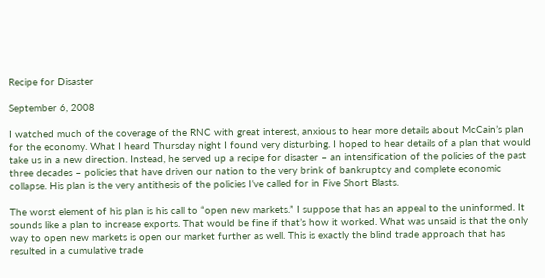Recipe for Disaster

September 6, 2008

I watched much of the coverage of the RNC with great interest, anxious to hear more details about McCain’s plan for the economy. What I heard Thursday night I found very disturbing. I hoped to hear details of a plan that would take us in a new direction. Instead, he served up a recipe for disaster – an intensification of the policies of the past three decades – policies that have driven our nation to the very brink of bankruptcy and complete economic collapse. His plan is the very antithesis of the policies I’ve called for in Five Short Blasts.

The worst element of his plan is his call to “open new markets.” I suppose that has an appeal to the uninformed. It sounds like a plan to increase exports. That would be fine if that’s how it worked. What was unsaid is that the only way to open new markets is open our market further as well. This is exactly the blind trade approach that has resulted in a cumulative trade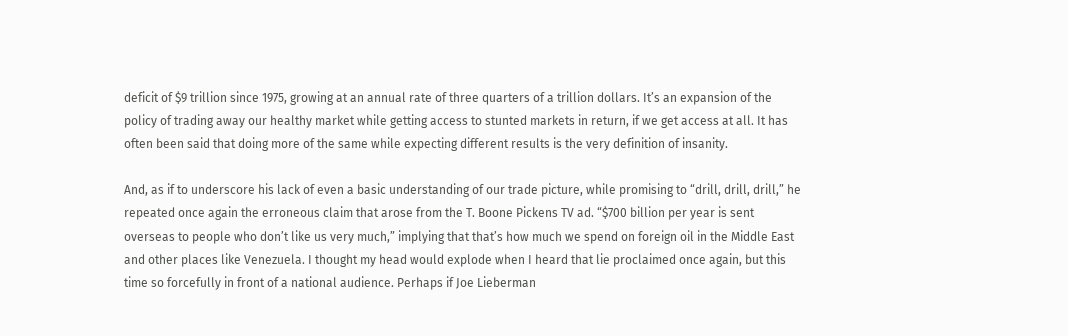deficit of $9 trillion since 1975, growing at an annual rate of three quarters of a trillion dollars. It’s an expansion of the policy of trading away our healthy market while getting access to stunted markets in return, if we get access at all. It has often been said that doing more of the same while expecting different results is the very definition of insanity.

And, as if to underscore his lack of even a basic understanding of our trade picture, while promising to “drill, drill, drill,” he repeated once again the erroneous claim that arose from the T. Boone Pickens TV ad. “$700 billion per year is sent overseas to people who don’t like us very much,” implying that that’s how much we spend on foreign oil in the Middle East and other places like Venezuela. I thought my head would explode when I heard that lie proclaimed once again, but this time so forcefully in front of a national audience. Perhaps if Joe Lieberman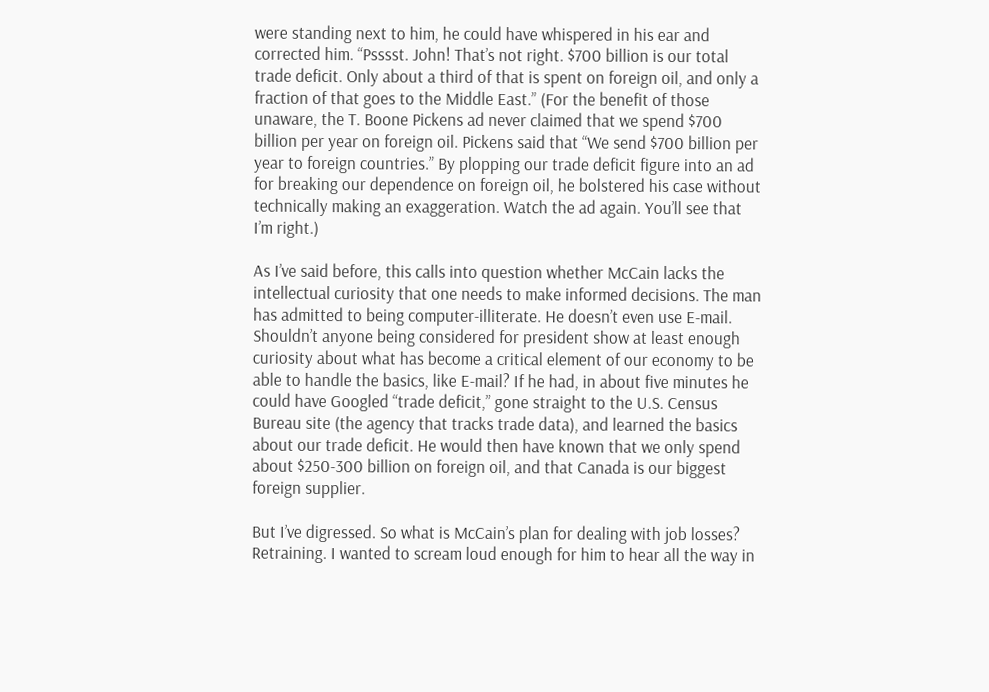were standing next to him, he could have whispered in his ear and corrected him. “Psssst. John! That’s not right. $700 billion is our total trade deficit. Only about a third of that is spent on foreign oil, and only a fraction of that goes to the Middle East.” (For the benefit of those unaware, the T. Boone Pickens ad never claimed that we spend $700 billion per year on foreign oil. Pickens said that “We send $700 billion per year to foreign countries.” By plopping our trade deficit figure into an ad for breaking our dependence on foreign oil, he bolstered his case without technically making an exaggeration. Watch the ad again. You’ll see that I’m right.)

As I’ve said before, this calls into question whether McCain lacks the intellectual curiosity that one needs to make informed decisions. The man has admitted to being computer-illiterate. He doesn’t even use E-mail. Shouldn’t anyone being considered for president show at least enough curiosity about what has become a critical element of our economy to be able to handle the basics, like E-mail? If he had, in about five minutes he could have Googled “trade deficit,” gone straight to the U.S. Census Bureau site (the agency that tracks trade data), and learned the basics about our trade deficit. He would then have known that we only spend about $250-300 billion on foreign oil, and that Canada is our biggest foreign supplier.

But I’ve digressed. So what is McCain’s plan for dealing with job losses? Retraining. I wanted to scream loud enough for him to hear all the way in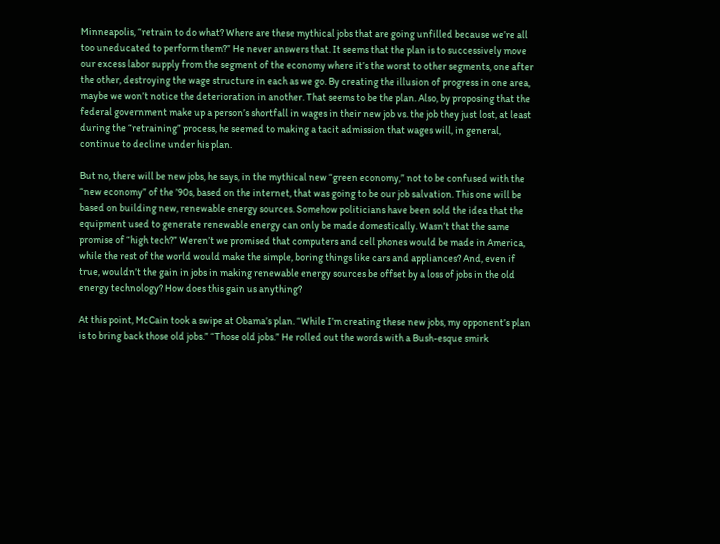Minneapolis, “retrain to do what? Where are these mythical jobs that are going unfilled because we’re all too uneducated to perform them?” He never answers that. It seems that the plan is to successively move our excess labor supply from the segment of the economy where it’s the worst to other segments, one after the other, destroying the wage structure in each as we go. By creating the illusion of progress in one area, maybe we won’t notice the deterioration in another. That seems to be the plan. Also, by proposing that the federal government make up a person’s shortfall in wages in their new job vs. the job they just lost, at least during the “retraining” process, he seemed to making a tacit admission that wages will, in general, continue to decline under his plan.

But no, there will be new jobs, he says, in the mythical new “green economy,” not to be confused with the “new economy” of the ’90s, based on the internet, that was going to be our job salvation. This one will be based on building new, renewable energy sources. Somehow politicians have been sold the idea that the equipment used to generate renewable energy can only be made domestically. Wasn’t that the same promise of “high tech?” Weren’t we promised that computers and cell phones would be made in America, while the rest of the world would make the simple, boring things like cars and appliances? And, even if true, wouldn’t the gain in jobs in making renewable energy sources be offset by a loss of jobs in the old energy technology? How does this gain us anything?

At this point, McCain took a swipe at Obama’s plan. “While I’m creating these new jobs, my opponent’s plan is to bring back those old jobs.” “Those old jobs.” He rolled out the words with a Bush-esque smirk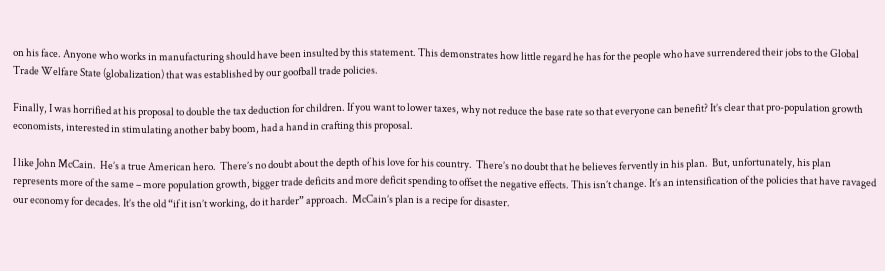on his face. Anyone who works in manufacturing should have been insulted by this statement. This demonstrates how little regard he has for the people who have surrendered their jobs to the Global Trade Welfare State (globalization) that was established by our goofball trade policies.

Finally, I was horrified at his proposal to double the tax deduction for children. If you want to lower taxes, why not reduce the base rate so that everyone can benefit? It’s clear that pro-population growth economists, interested in stimulating another baby boom, had a hand in crafting this proposal.

I like John McCain.  He’s a true American hero.  There’s no doubt about the depth of his love for his country.  There’s no doubt that he believes fervently in his plan.  But, unfortunately, his plan represents more of the same – more population growth, bigger trade deficits and more deficit spending to offset the negative effects. This isn’t change. It’s an intensification of the policies that have ravaged our economy for decades. It’s the old “if it isn’t working, do it harder” approach.  McCain’s plan is a recipe for disaster.